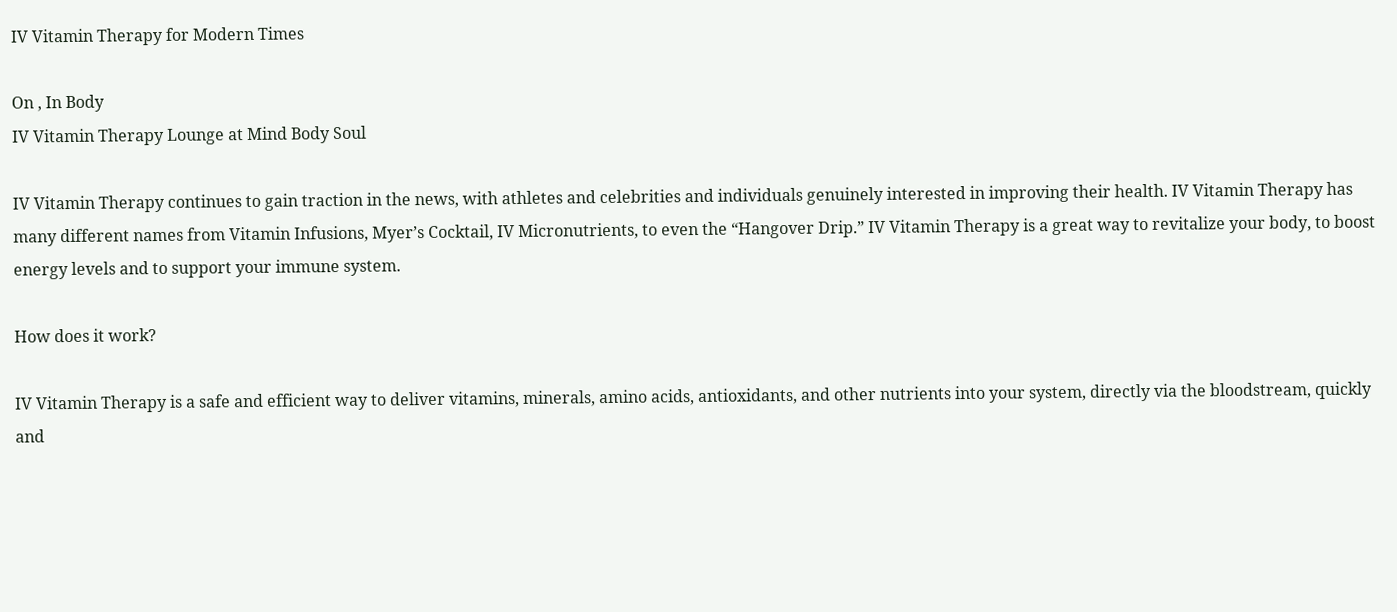IV Vitamin Therapy for Modern Times

On , In Body
IV Vitamin Therapy Lounge at Mind Body Soul

IV Vitamin Therapy continues to gain traction in the news, with athletes and celebrities and individuals genuinely interested in improving their health. IV Vitamin Therapy has many different names from Vitamin Infusions, Myer’s Cocktail, IV Micronutrients, to even the “Hangover Drip.” IV Vitamin Therapy is a great way to revitalize your body, to boost energy levels and to support your immune system.

How does it work?

IV Vitamin Therapy is a safe and efficient way to deliver vitamins, minerals, amino acids, antioxidants, and other nutrients into your system, directly via the bloodstream, quickly and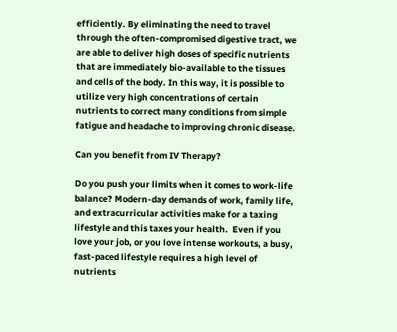efficiently. By eliminating the need to travel through the often-compromised digestive tract, we are able to deliver high doses of specific nutrients that are immediately bio-available to the tissues and cells of the body. In this way, it is possible to utilize very high concentrations of certain nutrients to correct many conditions from simple fatigue and headache to improving chronic disease.

Can you benefit from IV Therapy?

Do you push your limits when it comes to work-life balance? Modern-day demands of work, family life, and extracurricular activities make for a taxing lifestyle and this taxes your health.  Even if you love your job, or you love intense workouts, a busy, fast-paced lifestyle requires a high level of nutrients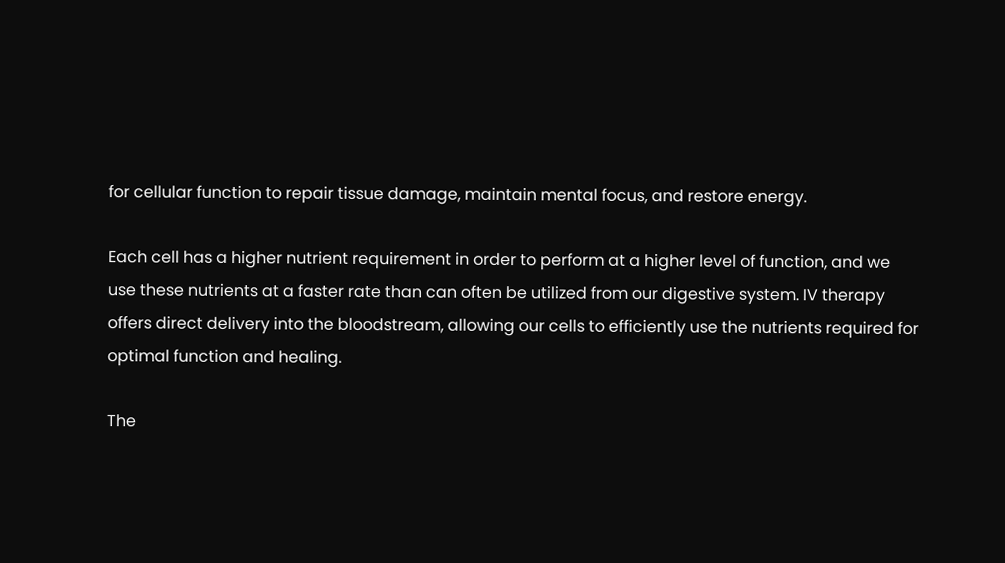for cellular function to repair tissue damage, maintain mental focus, and restore energy.

Each cell has a higher nutrient requirement in order to perform at a higher level of function, and we use these nutrients at a faster rate than can often be utilized from our digestive system. IV therapy offers direct delivery into the bloodstream, allowing our cells to efficiently use the nutrients required for optimal function and healing.

The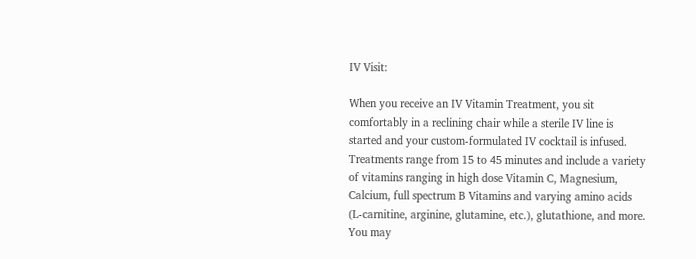IV Visit:

When you receive an IV Vitamin Treatment, you sit comfortably in a reclining chair while a sterile IV line is started and your custom-formulated IV cocktail is infused. Treatments range from 15 to 45 minutes and include a variety of vitamins ranging in high dose Vitamin C, Magnesium, Calcium, full spectrum B Vitamins and varying amino acids (L-carnitine, arginine, glutamine, etc.), glutathione, and more. You may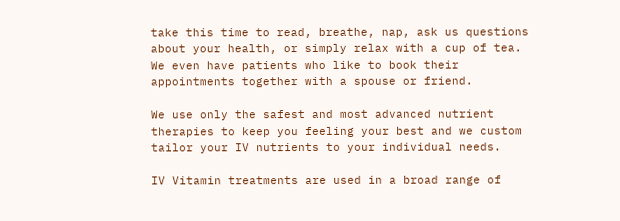take this time to read, breathe, nap, ask us questions about your health, or simply relax with a cup of tea. We even have patients who like to book their appointments together with a spouse or friend.

We use only the safest and most advanced nutrient therapies to keep you feeling your best and we custom tailor your IV nutrients to your individual needs.

IV Vitamin treatments are used in a broad range of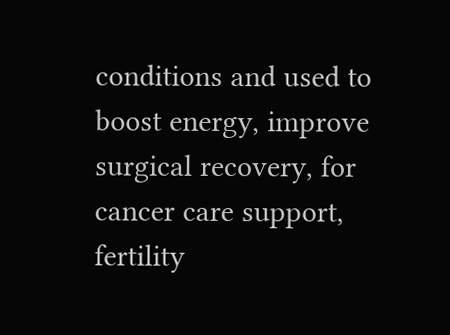conditions and used to boost energy, improve surgical recovery, for cancer care support, fertility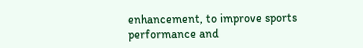enhancement, to improve sports performance and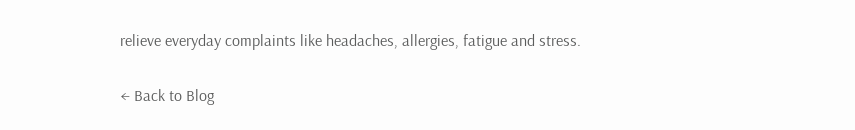relieve everyday complaints like headaches, allergies, fatigue and stress.

← Back to Blog